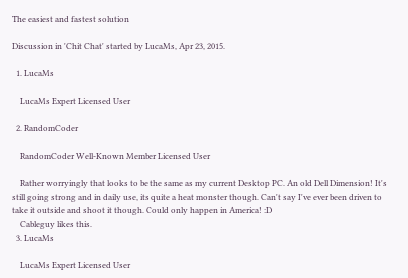The easiest and fastest solution

Discussion in 'Chit Chat' started by LucaMs, Apr 23, 2015.

  1. LucaMs

    LucaMs Expert Licensed User

  2. RandomCoder

    RandomCoder Well-Known Member Licensed User

    Rather worryingly that looks to be the same as my current Desktop PC. An old Dell Dimension! It's still going strong and in daily use, its quite a heat monster though. Can't say I've ever been driven to take it outside and shoot it though. Could only happen in America! :D
    Cableguy likes this.
  3. LucaMs

    LucaMs Expert Licensed User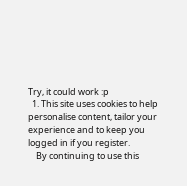Try, it could work :p
  1. This site uses cookies to help personalise content, tailor your experience and to keep you logged in if you register.
    By continuing to use this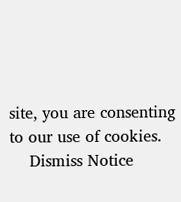site, you are consenting to our use of cookies.
    Dismiss Notice